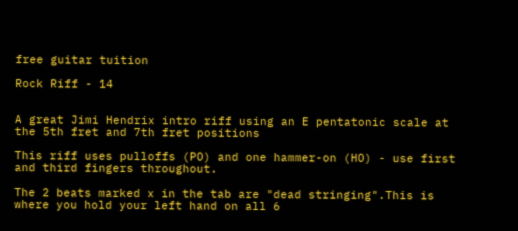free guitar tuition

Rock Riff - 14


A great Jimi Hendrix intro riff using an E pentatonic scale at the 5th fret and 7th fret positions

This riff uses pulloffs (PO) and one hammer-on (HO) - use first and third fingers throughout.

The 2 beats marked x in the tab are "dead stringing".This is where you hold your left hand on all 6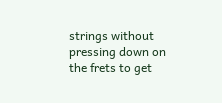strings without pressing down on the frets to get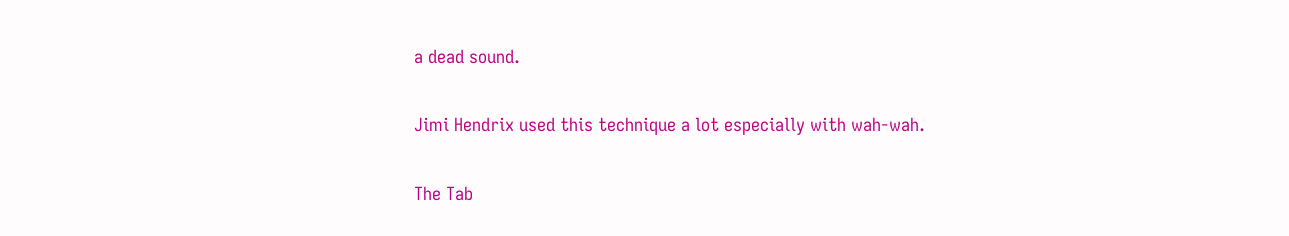a dead sound.

Jimi Hendrix used this technique a lot especially with wah-wah.

The Tab